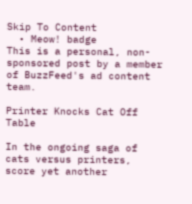Skip To Content
  • Meow! badge
This is a personal, non-sponsored post by a member of BuzzFeed's ad content team.

Printer Knocks Cat Off Table

In the ongoing saga of cats versus printers, score yet another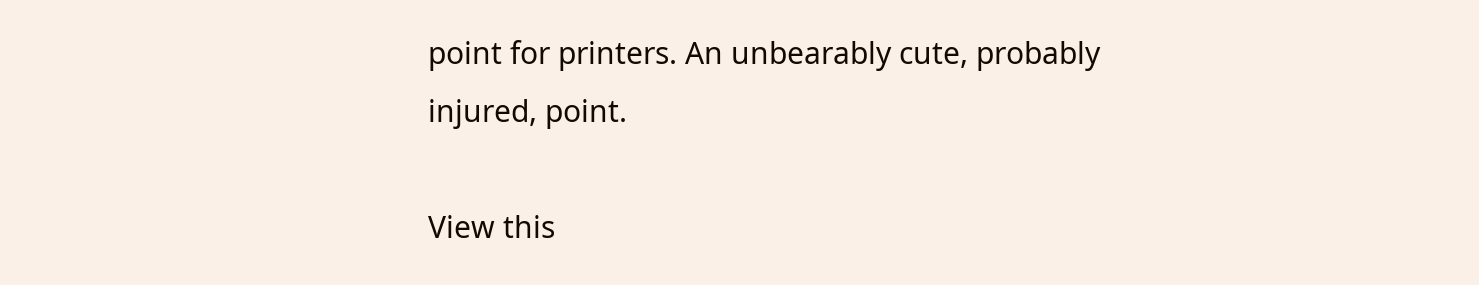point for printers. An unbearably cute, probably injured, point.

View this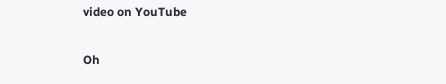video on YouTube

Oh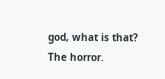god, what is that? The horror.